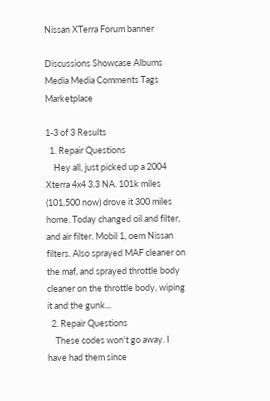Nissan XTerra Forum banner

Discussions Showcase Albums Media Media Comments Tags Marketplace

1-3 of 3 Results
  1. Repair Questions
    Hey all, just picked up a 2004 Xterra 4x4 3.3 NA. 101k miles (101,500 now) drove it 300 miles home. Today changed oil and filter, and air filter. Mobil 1, oem Nissan filters. Also sprayed MAF cleaner on the maf, and sprayed throttle body cleaner on the throttle body, wiping it and the gunk...
  2. Repair Questions
    These codes won't go away. I have had them since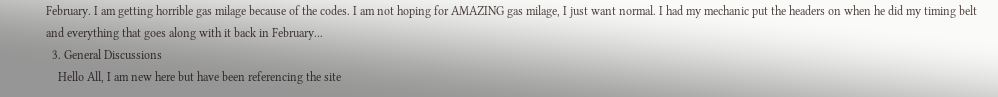February. I am getting horrible gas milage because of the codes. I am not hoping for AMAZING gas milage, I just want normal. I had my mechanic put the headers on when he did my timing belt and everything that goes along with it back in February...
  3. General Discussions
    Hello All, I am new here but have been referencing the site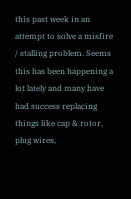this past week in an attempt to solve a misfire / stalling problem. Seems this has been happening a lot lately and many have had success replacing things like cap & rotor, plug wires,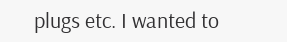plugs etc. I wanted to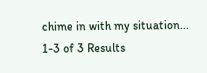chime in with my situation...
1-3 of 3 Results